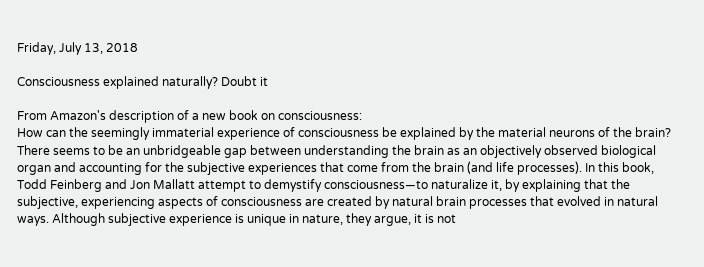Friday, July 13, 2018

Consciousness explained naturally? Doubt it

From Amazon's description of a new book on consciousness:
How can the seemingly immaterial experience of consciousness be explained by the material neurons of the brain? There seems to be an unbridgeable gap between understanding the brain as an objectively observed biological organ and accounting for the subjective experiences that come from the brain (and life processes). In this book, Todd Feinberg and Jon Mallatt attempt to demystify consciousness―to naturalize it, by explaining that the subjective, experiencing aspects of consciousness are created by natural brain processes that evolved in natural ways. Although subjective experience is unique in nature, they argue, it is not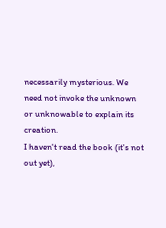necessarily mysterious. We need not invoke the unknown or unknowable to explain its creation.
I haven't read the book (it's not out yet),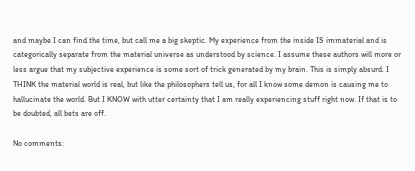and maybe I can find the time, but call me a big skeptic. My experience from the inside IS immaterial and is categorically separate from the material universe as understood by science. I assume these authors will more or less argue that my subjective experience is some sort of trick generated by my brain. This is simply absurd. I THINK the material world is real, but like the philosophers tell us, for all I know some demon is causing me to hallucinate the world. But I KNOW with utter certainty that I am really experiencing stuff right now. If that is to be doubted, all bets are off.

No comments: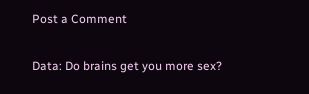Post a Comment

Data: Do brains get you more sex?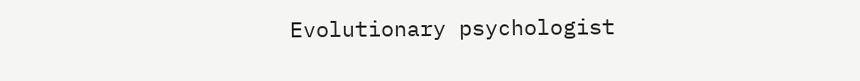Evolutionary psychologist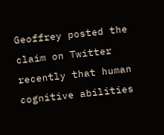Geoffrey posted the claim on Twitter recently that human cognitive abilities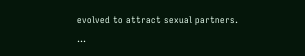evolved to attract sexual partners.  ...